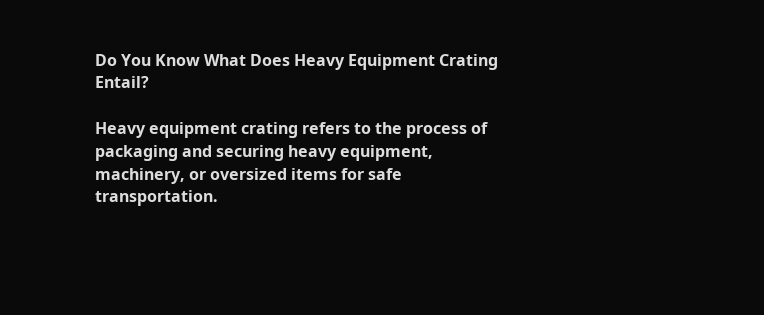Do You Know What Does Heavy Equipment Crating Entail?

Heavy equipment crating refers to the process of packaging and securing heavy equipment, machinery, or oversized items for safe transportation.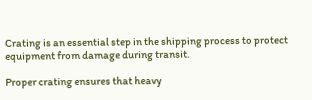Crating is an essential step in the shipping process to protect equipment from damage during transit.

Proper crating ensures that heavy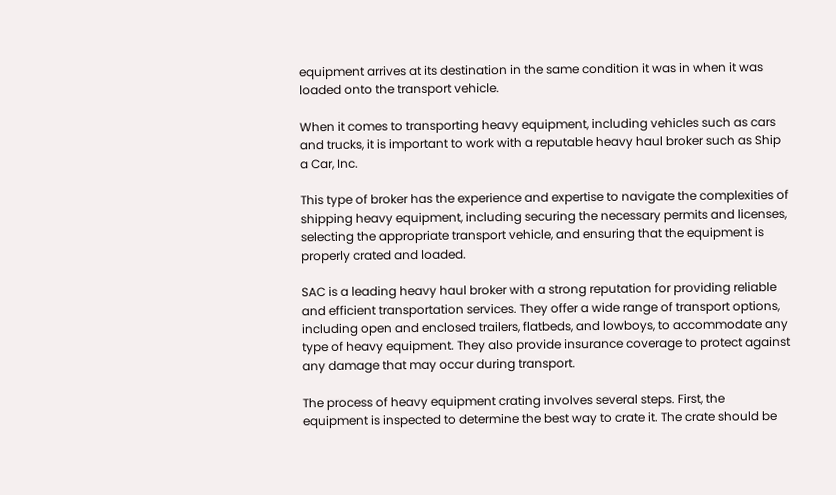equipment arrives at its destination in the same condition it was in when it was loaded onto the transport vehicle.

When it comes to transporting heavy equipment, including vehicles such as cars and trucks, it is important to work with a reputable heavy haul broker such as Ship a Car, Inc.

This type of broker has the experience and expertise to navigate the complexities of shipping heavy equipment, including securing the necessary permits and licenses, selecting the appropriate transport vehicle, and ensuring that the equipment is properly crated and loaded.

SAC is a leading heavy haul broker with a strong reputation for providing reliable and efficient transportation services. They offer a wide range of transport options, including open and enclosed trailers, flatbeds, and lowboys, to accommodate any type of heavy equipment. They also provide insurance coverage to protect against any damage that may occur during transport.

The process of heavy equipment crating involves several steps. First, the equipment is inspected to determine the best way to crate it. The crate should be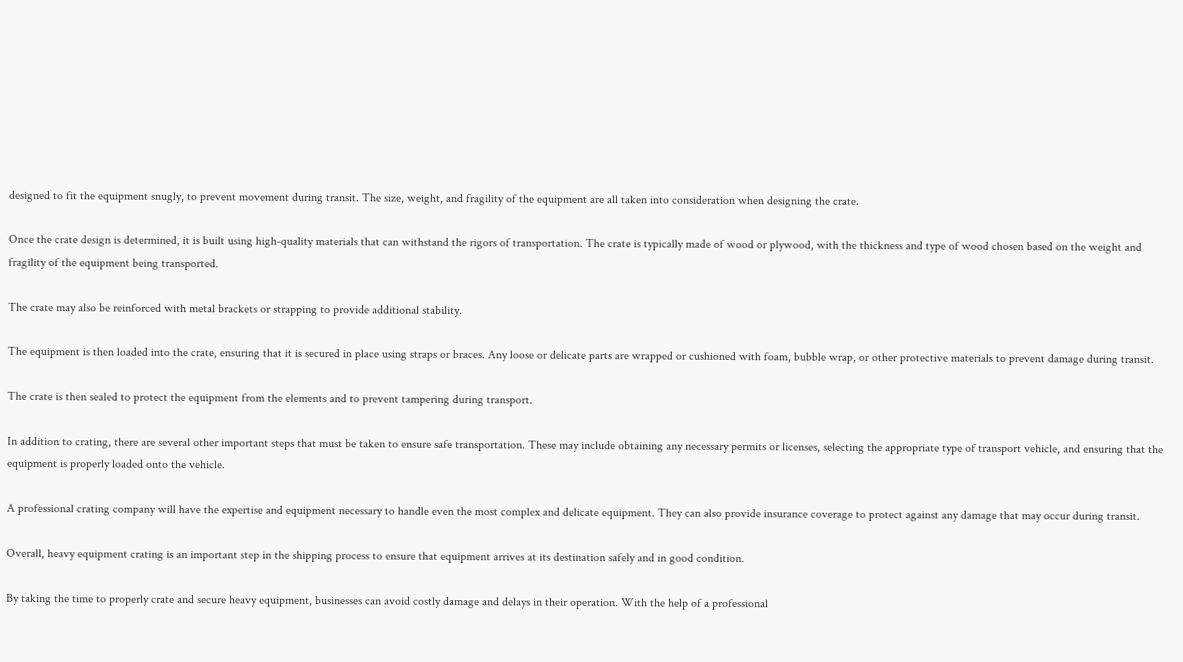designed to fit the equipment snugly, to prevent movement during transit. The size, weight, and fragility of the equipment are all taken into consideration when designing the crate.

Once the crate design is determined, it is built using high-quality materials that can withstand the rigors of transportation. The crate is typically made of wood or plywood, with the thickness and type of wood chosen based on the weight and fragility of the equipment being transported.

The crate may also be reinforced with metal brackets or strapping to provide additional stability.

The equipment is then loaded into the crate, ensuring that it is secured in place using straps or braces. Any loose or delicate parts are wrapped or cushioned with foam, bubble wrap, or other protective materials to prevent damage during transit.

The crate is then sealed to protect the equipment from the elements and to prevent tampering during transport.

In addition to crating, there are several other important steps that must be taken to ensure safe transportation. These may include obtaining any necessary permits or licenses, selecting the appropriate type of transport vehicle, and ensuring that the equipment is properly loaded onto the vehicle.

A professional crating company will have the expertise and equipment necessary to handle even the most complex and delicate equipment. They can also provide insurance coverage to protect against any damage that may occur during transit.

Overall, heavy equipment crating is an important step in the shipping process to ensure that equipment arrives at its destination safely and in good condition.

By taking the time to properly crate and secure heavy equipment, businesses can avoid costly damage and delays in their operation. With the help of a professional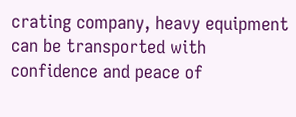crating company, heavy equipment can be transported with confidence and peace of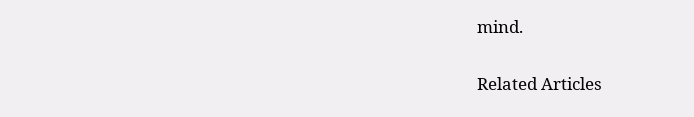mind.

Related Articles